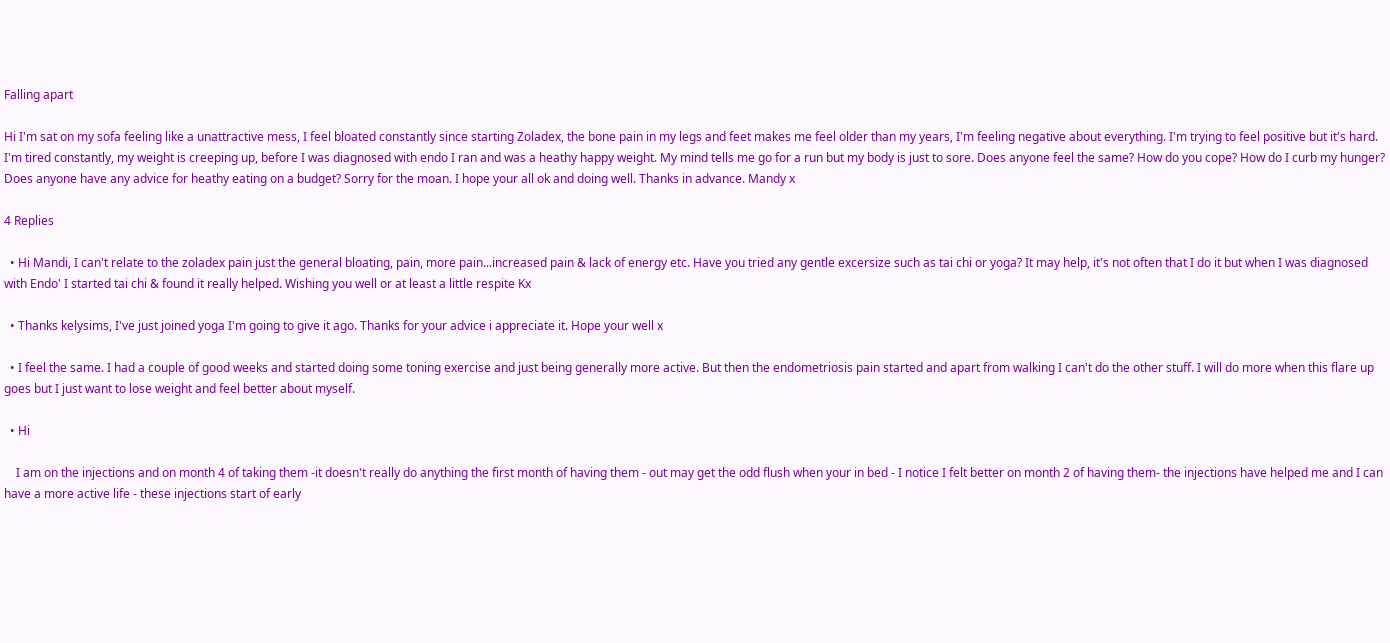Falling apart

Hi I'm sat on my sofa feeling like a unattractive mess, I feel bloated constantly since starting Zoladex, the bone pain in my legs and feet makes me feel older than my years, I'm feeling negative about everything. I'm trying to feel positive but it's hard. I'm tired constantly, my weight is creeping up, before I was diagnosed with endo I ran and was a heathy happy weight. My mind tells me go for a run but my body is just to sore. Does anyone feel the same? How do you cope? How do I curb my hunger? Does anyone have any advice for heathy eating on a budget? Sorry for the moan. I hope your all ok and doing well. Thanks in advance. Mandy x

4 Replies

  • Hi Mandi, I can't relate to the zoladex pain just the general bloating, pain, more pain...increased pain & lack of energy etc. Have you tried any gentle excersize such as tai chi or yoga? It may help, it's not often that I do it but when I was diagnosed with Endo' I started tai chi & found it really helped. Wishing you well or at least a little respite Kx

  • Thanks kelysims, I've just joined yoga I'm going to give it ago. Thanks for your advice i appreciate it. Hope your well x

  • I feel the same. I had a couple of good weeks and started doing some toning exercise and just being generally more active. But then the endometriosis pain started and apart from walking I can't do the other stuff. I will do more when this flare up goes but I just want to lose weight and feel better about myself.

  • Hi

    I am on the injections and on month 4 of taking them -it doesn't really do anything the first month of having them - out may get the odd flush when your in bed - I notice I felt better on month 2 of having them- the injections have helped me and I can have a more active life - these injections start of early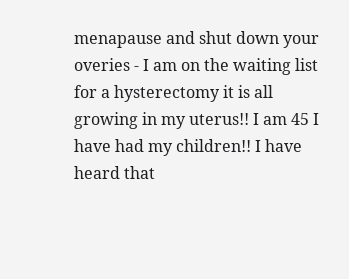menapause and shut down your overies - I am on the waiting list for a hysterectomy it is all growing in my uterus!! I am 45 I have had my children!! I have heard that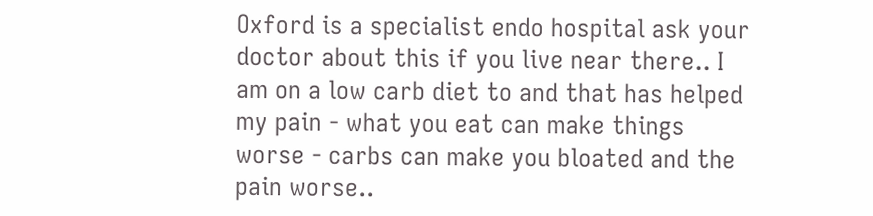Oxford is a specialist endo hospital ask your doctor about this if you live near there.. I am on a low carb diet to and that has helped my pain - what you eat can make things worse - carbs can make you bloated and the pain worse..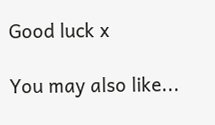Good luck x

You may also like...